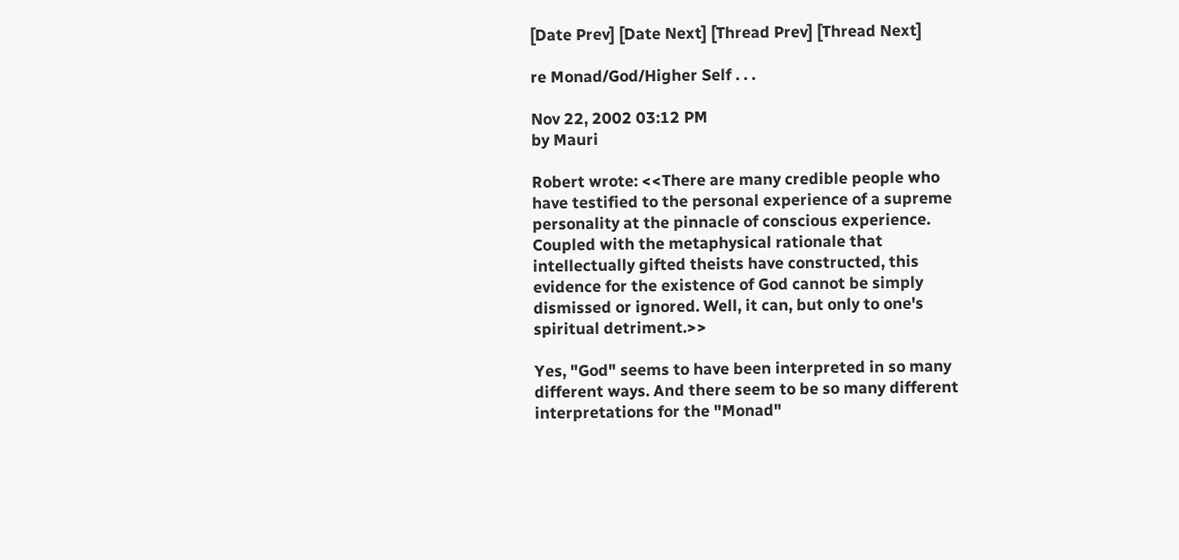[Date Prev] [Date Next] [Thread Prev] [Thread Next]

re Monad/God/Higher Self . . .

Nov 22, 2002 03:12 PM
by Mauri

Robert wrote: <<There are many credible people who
have testified to the personal experience of a supreme
personality at the pinnacle of conscious experience.
Coupled with the metaphysical rationale that
intellectually gifted theists have constructed, this
evidence for the existence of God cannot be simply
dismissed or ignored. Well, it can, but only to one's
spiritual detriment.>>

Yes, "God" seems to have been interpreted in so many
different ways. And there seem to be so many different
interpretations for the "Monad"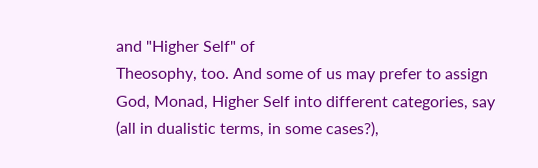and "Higher Self" of
Theosophy, too. And some of us may prefer to assign
God, Monad, Higher Self into different categories, say
(all in dualistic terms, in some cases?),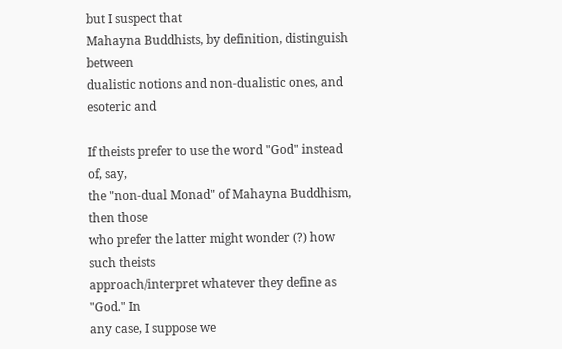but I suspect that
Mahayna Buddhists, by definition, distinguish between
dualistic notions and non-dualistic ones, and esoteric and

If theists prefer to use the word "God" instead of, say,
the "non-dual Monad" of Mahayna Buddhism, then those
who prefer the latter might wonder (?) how such theists
approach/interpret whatever they define as "God." In
any case, I suppose we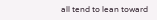all tend to lean toward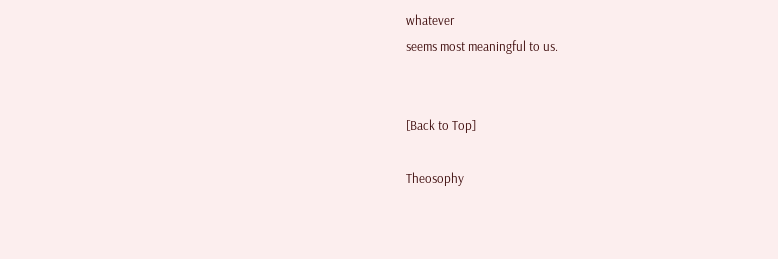whatever
seems most meaningful to us.


[Back to Top]

Theosophy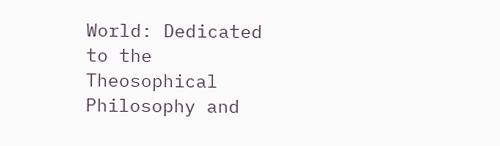World: Dedicated to the Theosophical Philosophy and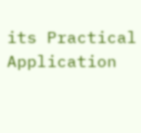its Practical Application